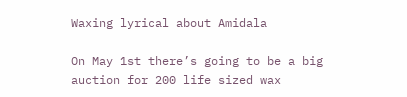Waxing lyrical about Amidala

On May 1st there’s going to be a big auction for 200 life sized wax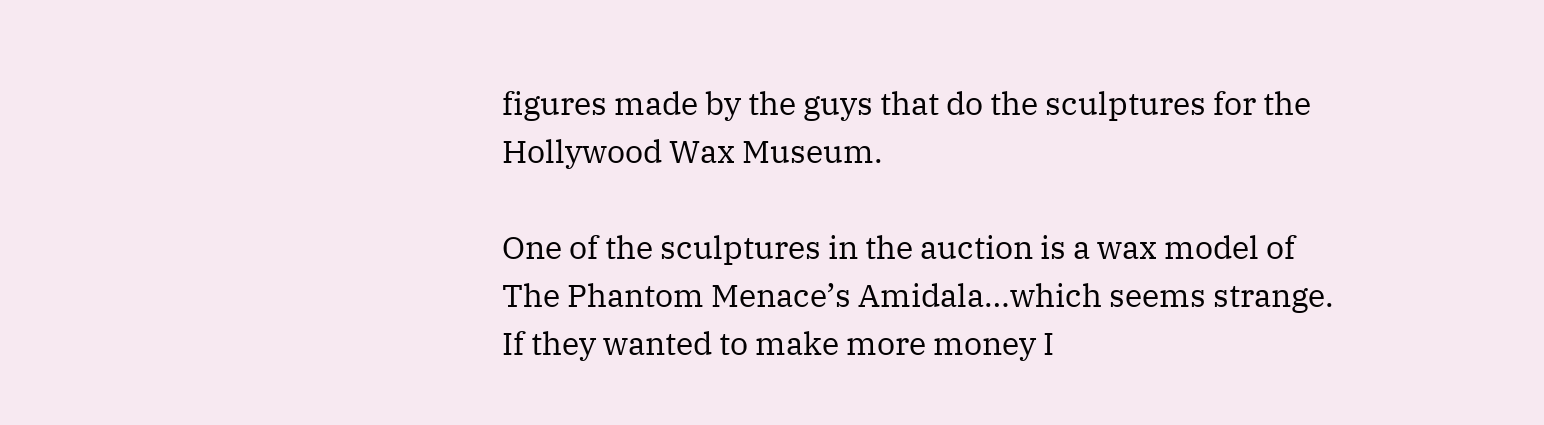figures made by the guys that do the sculptures for the Hollywood Wax Museum.

One of the sculptures in the auction is a wax model of The Phantom Menace’s Amidala…which seems strange. If they wanted to make more money I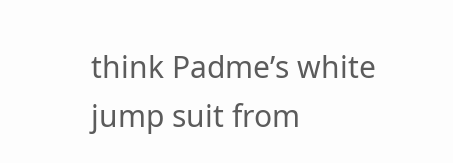think Padme’s white jump suit from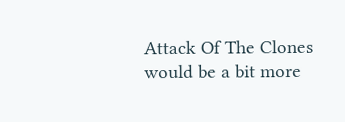Attack Of The Clones would be a bit more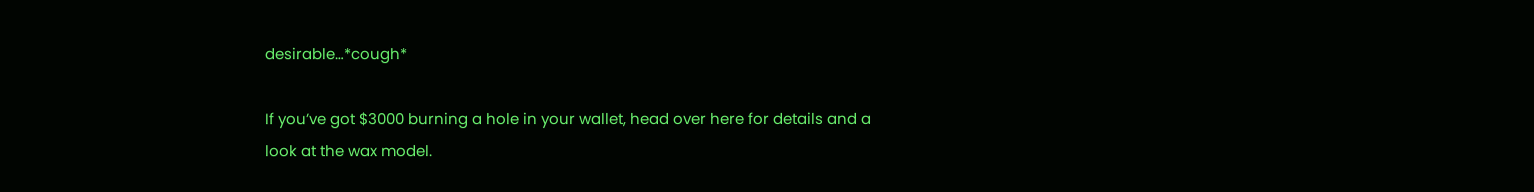desirable…*cough*

If you’ve got $3000 burning a hole in your wallet, head over here for details and a look at the wax model.